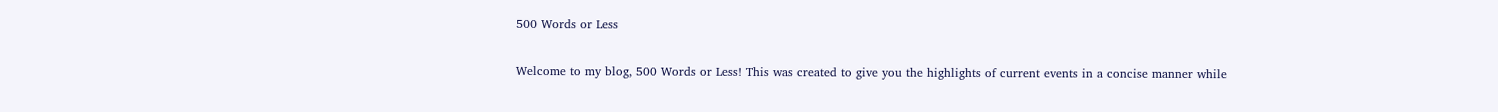500 Words or Less

Welcome to my blog, 500 Words or Less! This was created to give you the highlights of current events in a concise manner while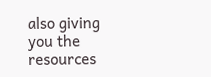also giving you the resources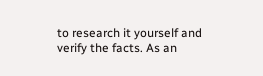to research it yourself and verify the facts. As an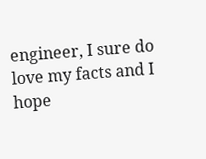engineer, I sure do love my facts and I hope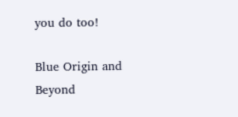you do too!

Blue Origin and Beyond